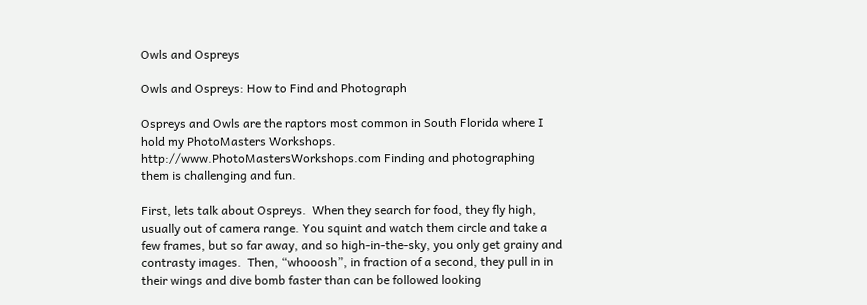Owls and Ospreys

Owls and Ospreys: How to Find and Photograph

Ospreys and Owls are the raptors most common in South Florida where I hold my PhotoMasters Workshops. http://www.PhotoMastersWorkshops.com Finding and photographing them is challenging and fun.

First, lets talk about Ospreys.  When they search for food, they fly high, usually out of camera range. You squint and watch them circle and take a few frames, but so far away, and so high-in-the-sky, you only get grainy and contrasty images.  Then, “whooosh”, in fraction of a second, they pull in in their wings and dive bomb faster than can be followed looking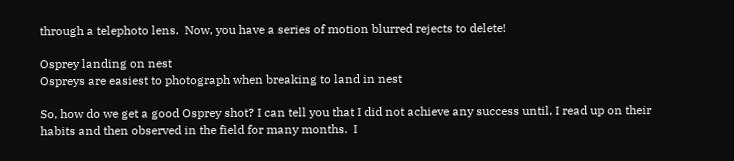through a telephoto lens.  Now, you have a series of motion blurred rejects to delete!

Osprey landing on nest
Ospreys are easiest to photograph when breaking to land in nest

So, how do we get a good Osprey shot? I can tell you that I did not achieve any success until, I read up on their habits and then observed in the field for many months.  I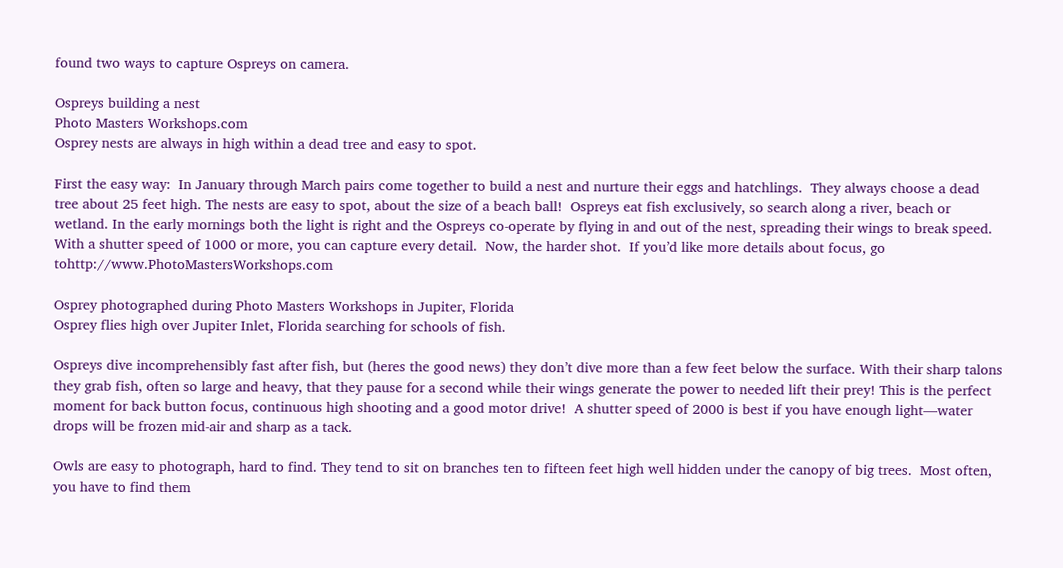found two ways to capture Ospreys on camera.

Ospreys building a nest
Photo Masters Workshops.com
Osprey nests are always in high within a dead tree and easy to spot.

First the easy way:  In January through March pairs come together to build a nest and nurture their eggs and hatchlings.  They always choose a dead tree about 25 feet high. The nests are easy to spot, about the size of a beach ball!  Ospreys eat fish exclusively, so search along a river, beach or wetland. In the early mornings both the light is right and the Ospreys co-operate by flying in and out of the nest, spreading their wings to break speed.  With a shutter speed of 1000 or more, you can capture every detail.  Now, the harder shot.  If you’d like more details about focus, go tohttp://www.PhotoMastersWorkshops.com

Osprey photographed during Photo Masters Workshops in Jupiter, Florida
Osprey flies high over Jupiter Inlet, Florida searching for schools of fish.

Ospreys dive incomprehensibly fast after fish, but (heres the good news) they don’t dive more than a few feet below the surface. With their sharp talons they grab fish, often so large and heavy, that they pause for a second while their wings generate the power to needed lift their prey! This is the perfect moment for back button focus, continuous high shooting and a good motor drive!  A shutter speed of 2000 is best if you have enough light—water drops will be frozen mid-air and sharp as a tack.

Owls are easy to photograph, hard to find. They tend to sit on branches ten to fifteen feet high well hidden under the canopy of big trees.  Most often, you have to find them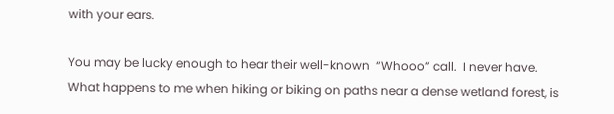with your ears.

You may be lucky enough to hear their well-known  “Whooo” call.  I never have.  What happens to me when hiking or biking on paths near a dense wetland forest, is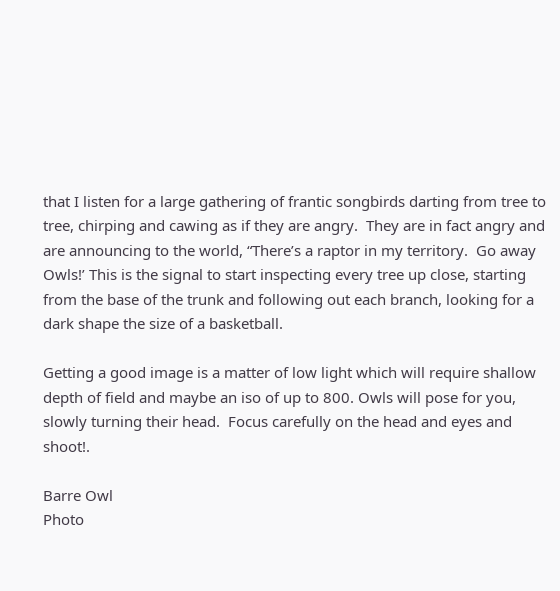that I listen for a large gathering of frantic songbirds darting from tree to tree, chirping and cawing as if they are angry.  They are in fact angry and are announcing to the world, “There’s a raptor in my territory.  Go away Owls!’ This is the signal to start inspecting every tree up close, starting from the base of the trunk and following out each branch, looking for a dark shape the size of a basketball.

Getting a good image is a matter of low light which will require shallow depth of field and maybe an iso of up to 800. Owls will pose for you, slowly turning their head.  Focus carefully on the head and eyes and shoot!.

Barre Owl
Photo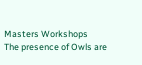Masters Workshops
The presence of Owls are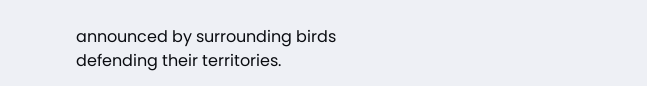announced by surrounding birds defending their territories.